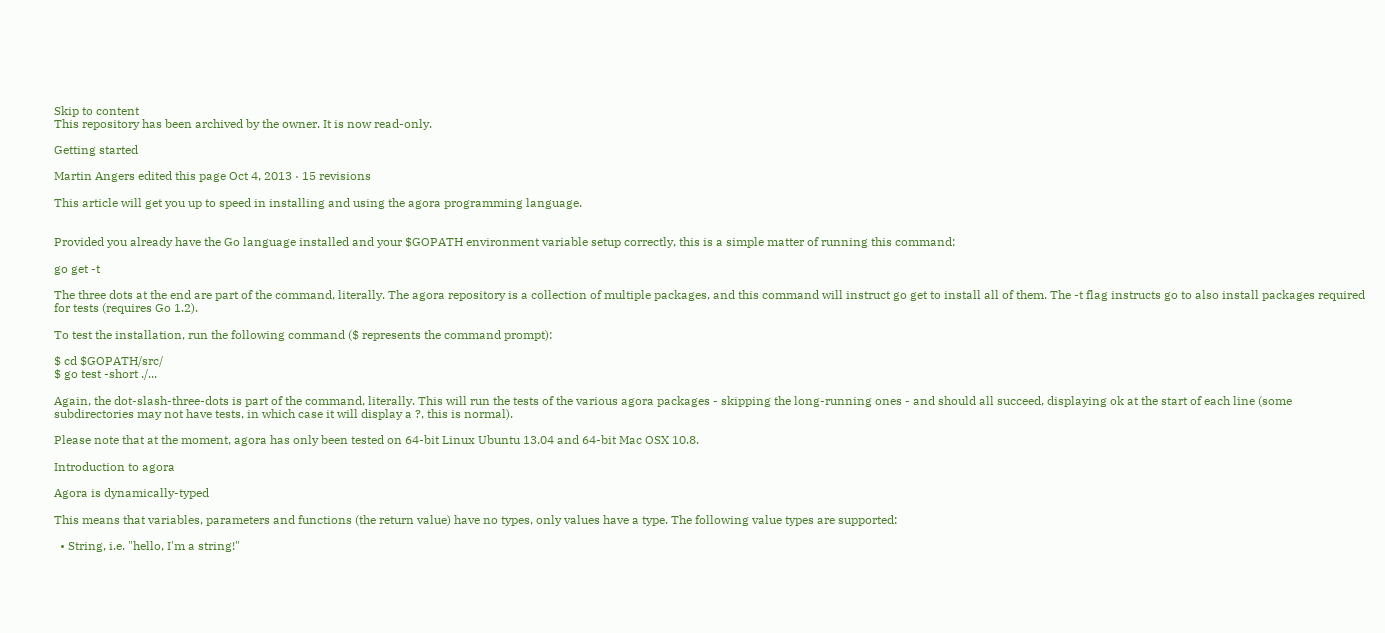Skip to content
This repository has been archived by the owner. It is now read-only.

Getting started

Martin Angers edited this page Oct 4, 2013 · 15 revisions

This article will get you up to speed in installing and using the agora programming language.


Provided you already have the Go language installed and your $GOPATH environment variable setup correctly, this is a simple matter of running this command:

go get -t

The three dots at the end are part of the command, literally. The agora repository is a collection of multiple packages, and this command will instruct go get to install all of them. The -t flag instructs go to also install packages required for tests (requires Go 1.2).

To test the installation, run the following command ($ represents the command prompt):

$ cd $GOPATH/src/
$ go test -short ./...

Again, the dot-slash-three-dots is part of the command, literally. This will run the tests of the various agora packages - skipping the long-running ones - and should all succeed, displaying ok at the start of each line (some subdirectories may not have tests, in which case it will display a ?, this is normal).

Please note that at the moment, agora has only been tested on 64-bit Linux Ubuntu 13.04 and 64-bit Mac OSX 10.8.

Introduction to agora

Agora is dynamically-typed

This means that variables, parameters and functions (the return value) have no types, only values have a type. The following value types are supported:

  • String, i.e. "hello, I'm a string!"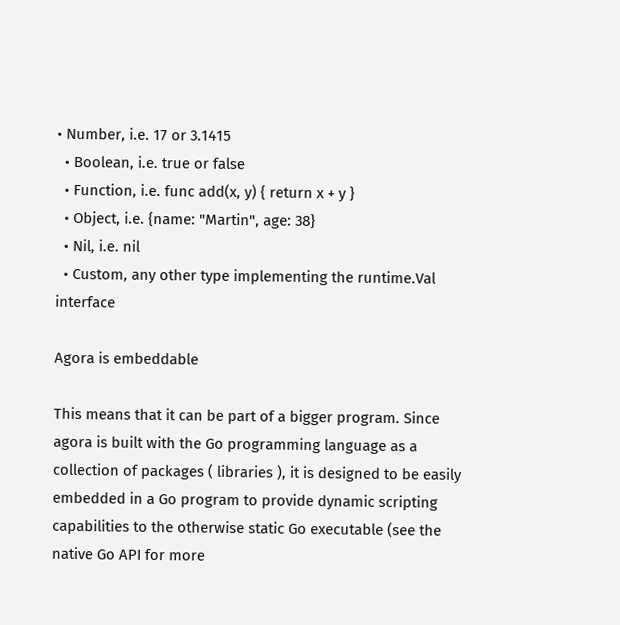• Number, i.e. 17 or 3.1415
  • Boolean, i.e. true or false
  • Function, i.e. func add(x, y) { return x + y }
  • Object, i.e. {name: "Martin", age: 38}
  • Nil, i.e. nil
  • Custom, any other type implementing the runtime.Val interface

Agora is embeddable

This means that it can be part of a bigger program. Since agora is built with the Go programming language as a collection of packages ( libraries ), it is designed to be easily embedded in a Go program to provide dynamic scripting capabilities to the otherwise static Go executable (see the native Go API for more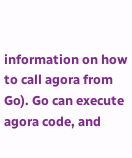information on how to call agora from Go). Go can execute agora code, and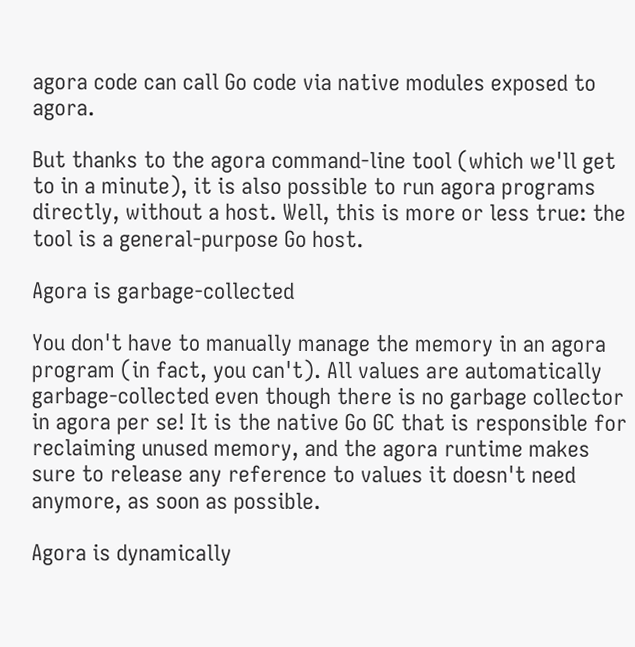agora code can call Go code via native modules exposed to agora.

But thanks to the agora command-line tool (which we'll get to in a minute), it is also possible to run agora programs directly, without a host. Well, this is more or less true: the tool is a general-purpose Go host.

Agora is garbage-collected

You don't have to manually manage the memory in an agora program (in fact, you can't). All values are automatically garbage-collected even though there is no garbage collector in agora per se! It is the native Go GC that is responsible for reclaiming unused memory, and the agora runtime makes sure to release any reference to values it doesn't need anymore, as soon as possible.

Agora is dynamically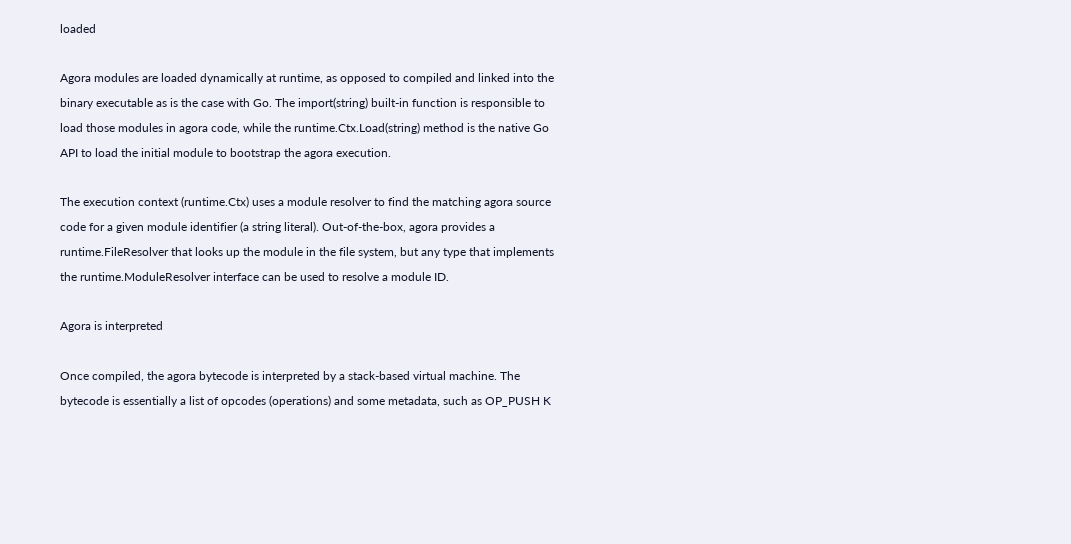loaded

Agora modules are loaded dynamically at runtime, as opposed to compiled and linked into the binary executable as is the case with Go. The import(string) built-in function is responsible to load those modules in agora code, while the runtime.Ctx.Load(string) method is the native Go API to load the initial module to bootstrap the agora execution.

The execution context (runtime.Ctx) uses a module resolver to find the matching agora source code for a given module identifier (a string literal). Out-of-the-box, agora provides a runtime.FileResolver that looks up the module in the file system, but any type that implements the runtime.ModuleResolver interface can be used to resolve a module ID.

Agora is interpreted

Once compiled, the agora bytecode is interpreted by a stack-based virtual machine. The bytecode is essentially a list of opcodes (operations) and some metadata, such as OP_PUSH K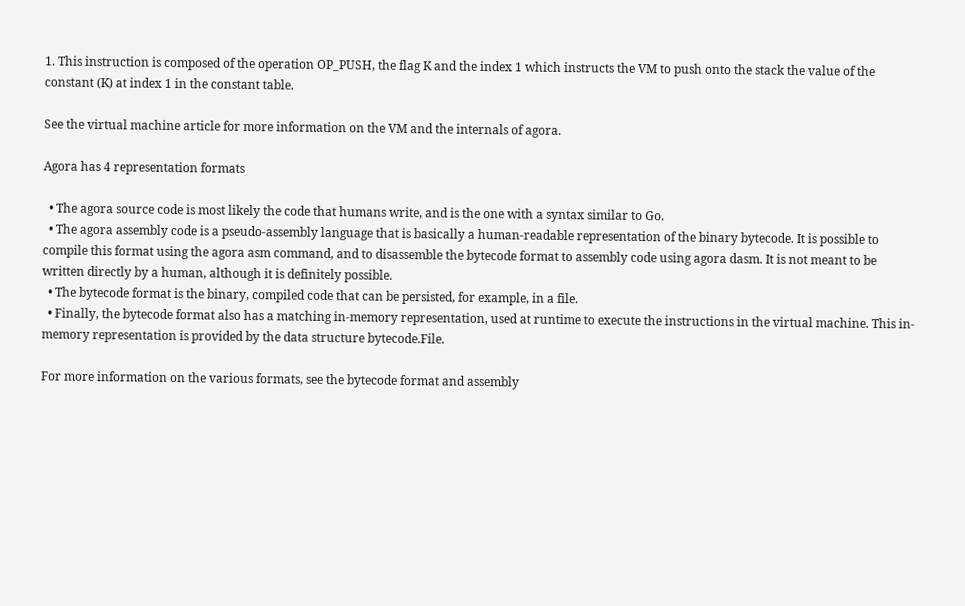1. This instruction is composed of the operation OP_PUSH, the flag K and the index 1 which instructs the VM to push onto the stack the value of the constant (K) at index 1 in the constant table.

See the virtual machine article for more information on the VM and the internals of agora.

Agora has 4 representation formats

  • The agora source code is most likely the code that humans write, and is the one with a syntax similar to Go.
  • The agora assembly code is a pseudo-assembly language that is basically a human-readable representation of the binary bytecode. It is possible to compile this format using the agora asm command, and to disassemble the bytecode format to assembly code using agora dasm. It is not meant to be written directly by a human, although it is definitely possible.
  • The bytecode format is the binary, compiled code that can be persisted, for example, in a file.
  • Finally, the bytecode format also has a matching in-memory representation, used at runtime to execute the instructions in the virtual machine. This in-memory representation is provided by the data structure bytecode.File.

For more information on the various formats, see the bytecode format and assembly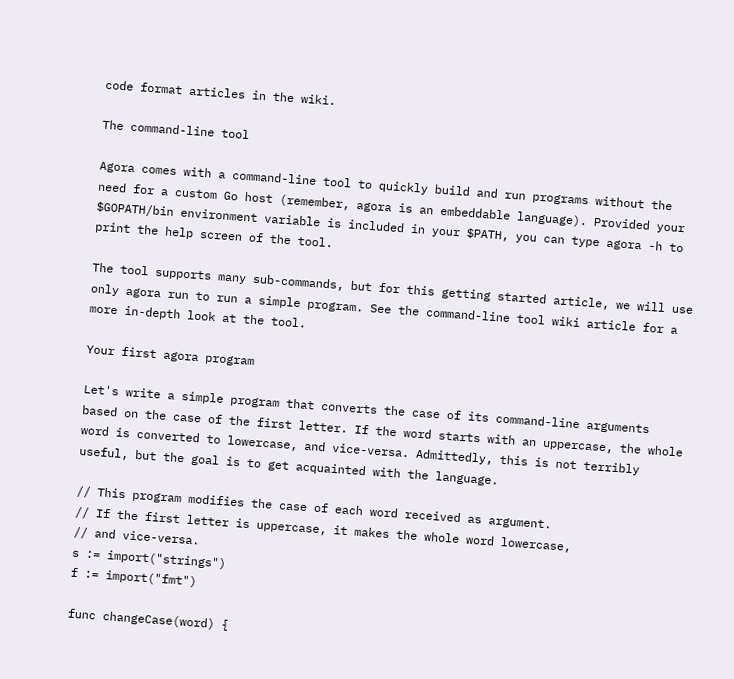code format articles in the wiki.

The command-line tool

Agora comes with a command-line tool to quickly build and run programs without the need for a custom Go host (remember, agora is an embeddable language). Provided your $GOPATH/bin environment variable is included in your $PATH, you can type agora -h to print the help screen of the tool.

The tool supports many sub-commands, but for this getting started article, we will use only agora run to run a simple program. See the command-line tool wiki article for a more in-depth look at the tool.

Your first agora program

Let's write a simple program that converts the case of its command-line arguments based on the case of the first letter. If the word starts with an uppercase, the whole word is converted to lowercase, and vice-versa. Admittedly, this is not terribly useful, but the goal is to get acquainted with the language.

// This program modifies the case of each word received as argument.
// If the first letter is uppercase, it makes the whole word lowercase,
// and vice-versa.
s := import("strings")
f := import("fmt")

func changeCase(word) {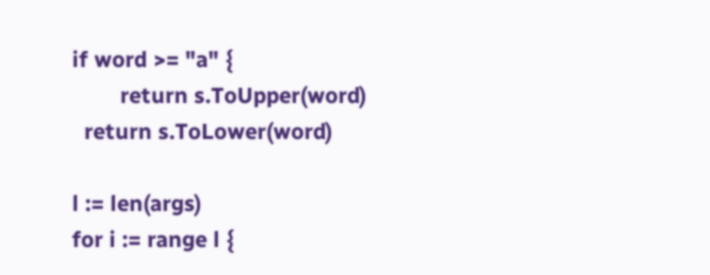if word >= "a" {
        return s.ToUpper(word)
  return s.ToLower(word)

l := len(args)
for i := range l {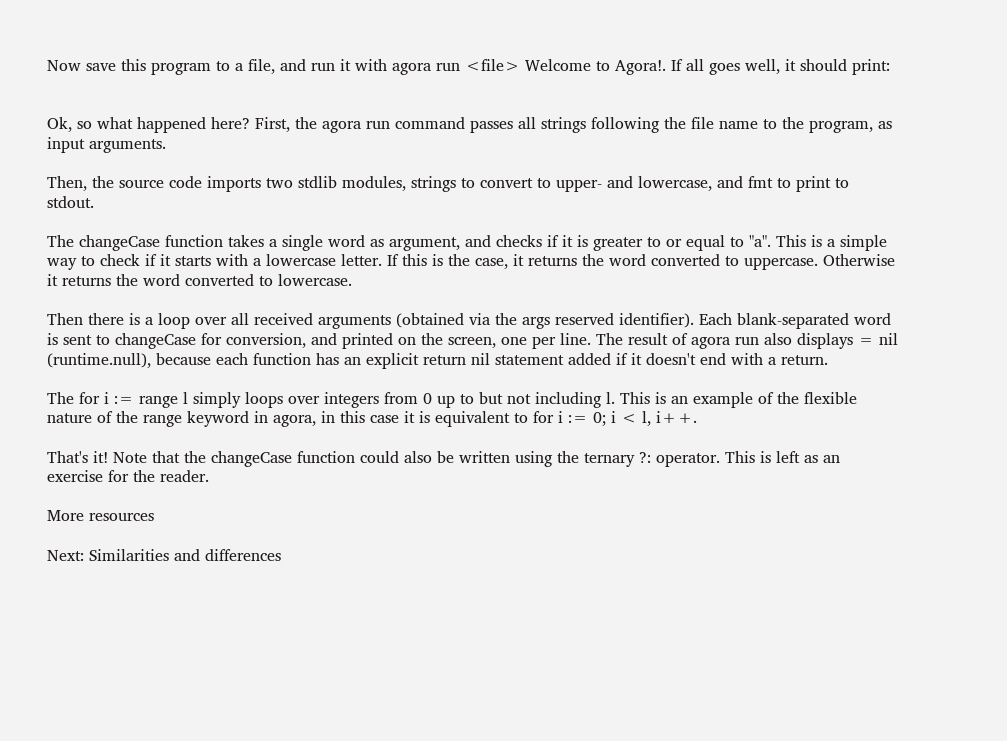Now save this program to a file, and run it with agora run <file> Welcome to Agora!. If all goes well, it should print:


Ok, so what happened here? First, the agora run command passes all strings following the file name to the program, as input arguments.

Then, the source code imports two stdlib modules, strings to convert to upper- and lowercase, and fmt to print to stdout.

The changeCase function takes a single word as argument, and checks if it is greater to or equal to "a". This is a simple way to check if it starts with a lowercase letter. If this is the case, it returns the word converted to uppercase. Otherwise it returns the word converted to lowercase.

Then there is a loop over all received arguments (obtained via the args reserved identifier). Each blank-separated word is sent to changeCase for conversion, and printed on the screen, one per line. The result of agora run also displays = nil (runtime.null), because each function has an explicit return nil statement added if it doesn't end with a return.

The for i := range l simply loops over integers from 0 up to but not including l. This is an example of the flexible nature of the range keyword in agora, in this case it is equivalent to for i := 0; i < l, i++.

That's it! Note that the changeCase function could also be written using the ternary ?: operator. This is left as an exercise for the reader.

More resources

Next: Similarities and differences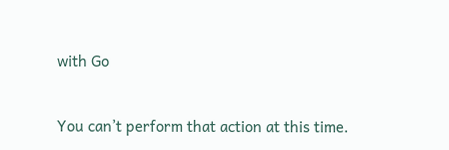with Go

You can’t perform that action at this time.